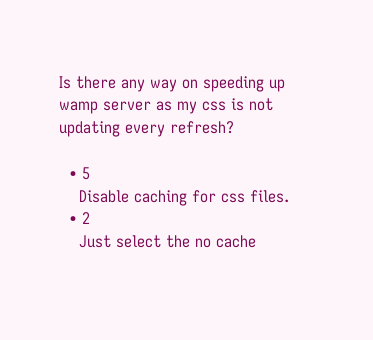Is there any way on speeding up wamp server as my css is not updating every refresh?

  • 5
    Disable caching for css files.
  • 2
    Just select the no cache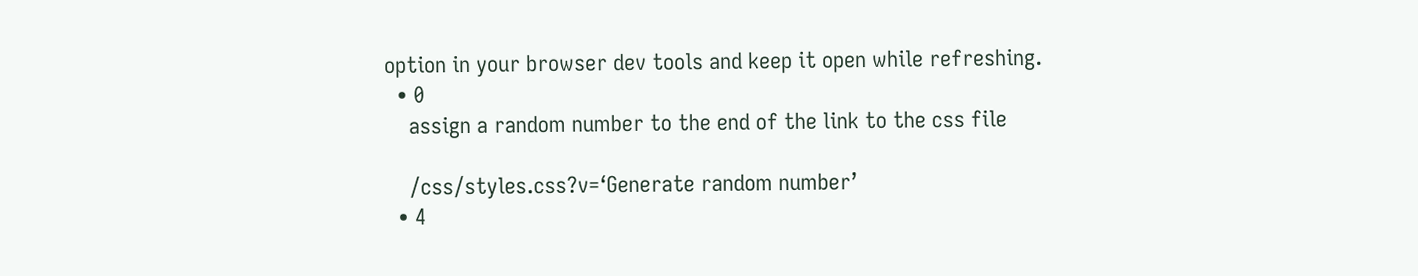option in your browser dev tools and keep it open while refreshing.
  • 0
    assign a random number to the end of the link to the css file

    /css/styles.css?v=‘Generate random number’
  • 4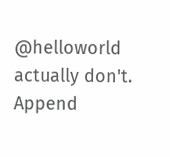@helloworld actually don't. Append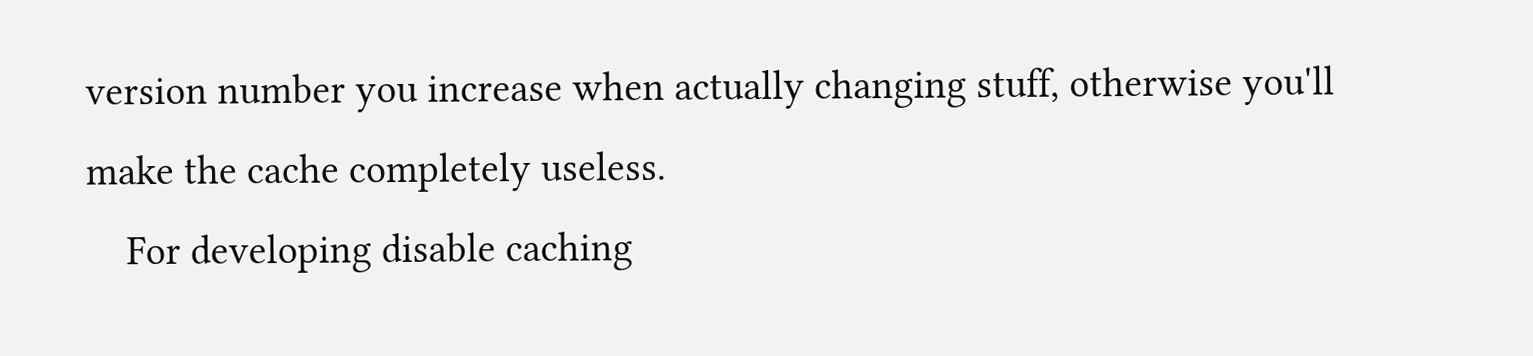version number you increase when actually changing stuff, otherwise you'll make the cache completely useless.
    For developing disable caching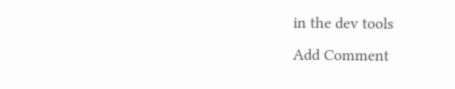in the dev tools
Add Comment